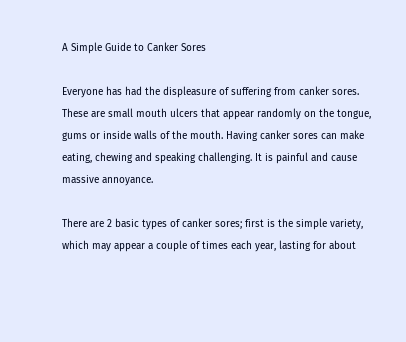A Simple Guide to Canker Sores

Everyone has had the displeasure of suffering from canker sores. These are small mouth ulcers that appear randomly on the tongue, gums or inside walls of the mouth. Having canker sores can make eating, chewing and speaking challenging. It is painful and cause massive annoyance.

There are 2 basic types of canker sores; first is the simple variety, which may appear a couple of times each year, lasting for about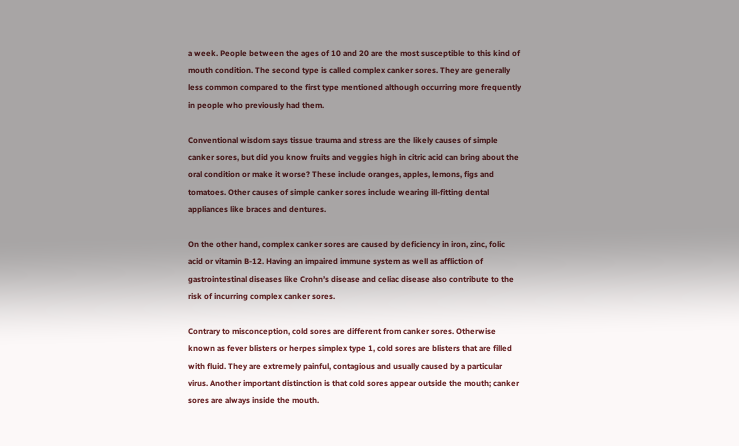a week. People between the ages of 10 and 20 are the most susceptible to this kind of mouth condition. The second type is called complex canker sores. They are generally less common compared to the first type mentioned although occurring more frequently in people who previously had them.

Conventional wisdom says tissue trauma and stress are the likely causes of simple canker sores, but did you know fruits and veggies high in citric acid can bring about the oral condition or make it worse? These include oranges, apples, lemons, figs and tomatoes. Other causes of simple canker sores include wearing ill-fitting dental appliances like braces and dentures.

On the other hand, complex canker sores are caused by deficiency in iron, zinc, folic acid or vitamin B-12. Having an impaired immune system as well as affliction of gastrointestinal diseases like Crohn’s disease and celiac disease also contribute to the risk of incurring complex canker sores.

Contrary to misconception, cold sores are different from canker sores. Otherwise known as fever blisters or herpes simplex type 1, cold sores are blisters that are filled with fluid. They are extremely painful, contagious and usually caused by a particular virus. Another important distinction is that cold sores appear outside the mouth; canker sores are always inside the mouth.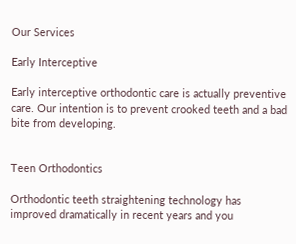Our Services

Early Interceptive

Early interceptive orthodontic care is actually preventive care. Our intention is to prevent crooked teeth and a bad bite from developing.


Teen Orthodontics

Orthodontic teeth straightening technology has improved dramatically in recent years and you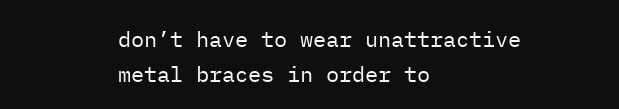don’t have to wear unattractive metal braces in order to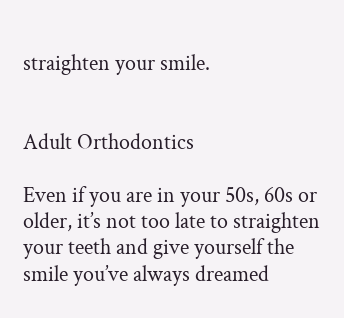straighten your smile.


Adult Orthodontics

Even if you are in your 50s, 60s or older, it’s not too late to straighten your teeth and give yourself the smile you’ve always dreamed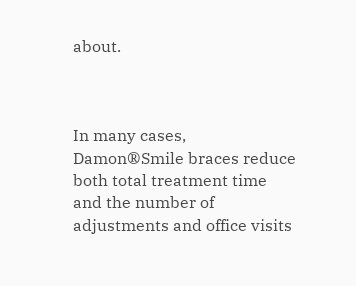about.



In many cases, Damon®Smile braces reduce both total treatment time and the number of adjustments and office visits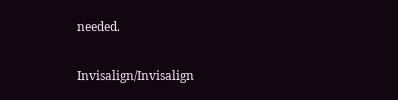needed.

Invisalign/Invisalign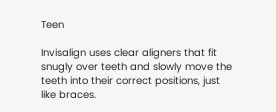Teen

Invisalign uses clear aligners that fit snugly over teeth and slowly move the teeth into their correct positions, just like braces.